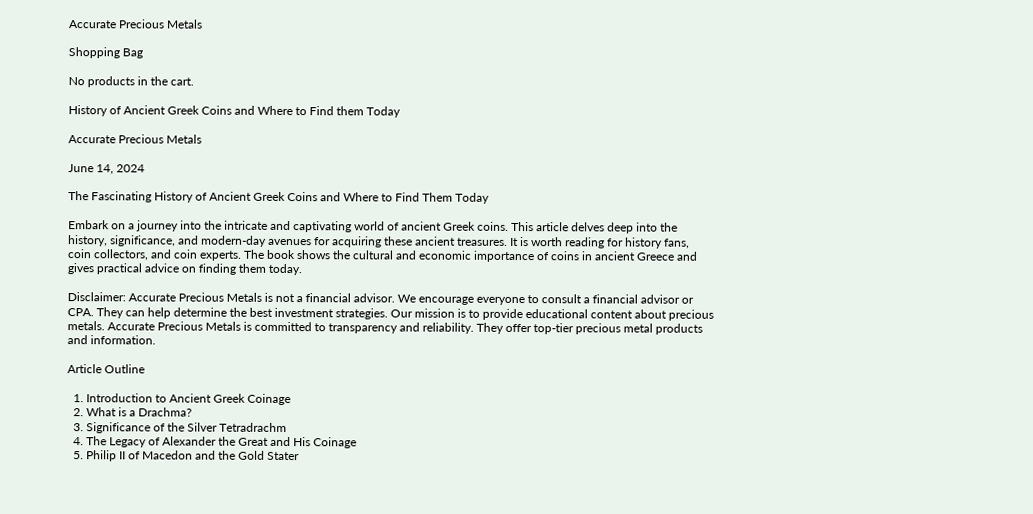Accurate Precious Metals

Shopping Bag

No products in the cart.

History of Ancient Greek Coins and Where to Find them Today

Accurate Precious Metals

June 14, 2024

The Fascinating History of Ancient Greek Coins and Where to Find Them Today

Embark on a journey into the intricate and captivating world of ancient Greek coins. This article delves deep into the history, significance, and modern-day avenues for acquiring these ancient treasures. It is worth reading for history fans, coin collectors, and coin experts. The book shows the cultural and economic importance of coins in ancient Greece and gives practical advice on finding them today.

Disclaimer: Accurate Precious Metals is not a financial advisor. We encourage everyone to consult a financial advisor or CPA. They can help determine the best investment strategies. Our mission is to provide educational content about precious metals. Accurate Precious Metals is committed to transparency and reliability. They offer top-tier precious metal products and information.

Article Outline

  1. Introduction to Ancient Greek Coinage
  2. What is a Drachma?
  3. Significance of the Silver Tetradrachm
  4. The Legacy of Alexander the Great and His Coinage
  5. Philip II of Macedon and the Gold Stater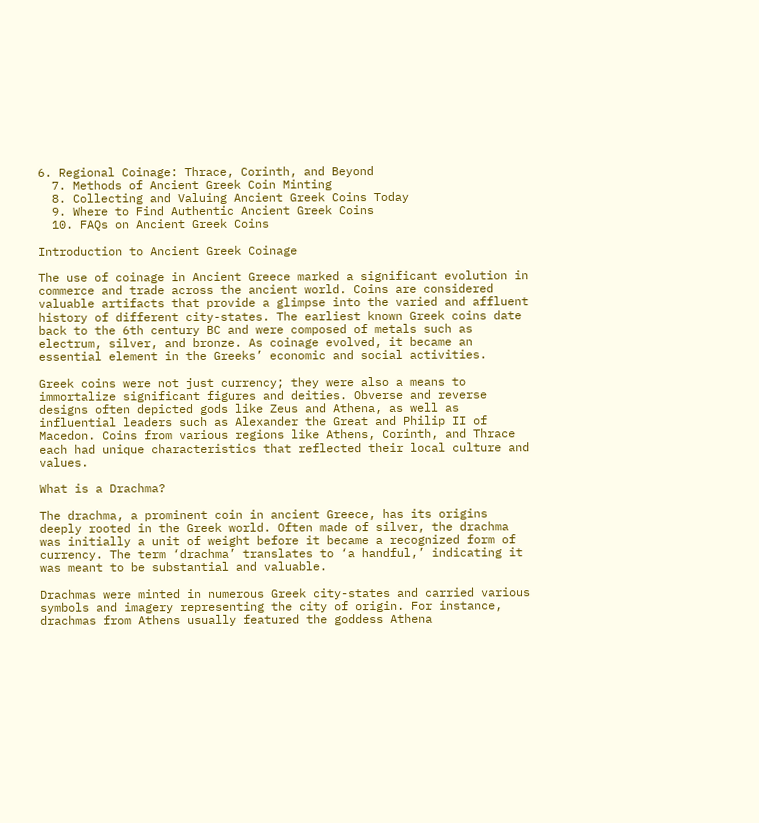6. Regional Coinage: Thrace, Corinth, and Beyond
  7. Methods of Ancient Greek Coin Minting
  8. Collecting and Valuing Ancient Greek Coins Today
  9. Where to Find Authentic Ancient Greek Coins
  10. FAQs on Ancient Greek Coins

Introduction to Ancient Greek Coinage

The use of coinage in Ancient Greece marked a significant evolution in commerce and trade across the ancient world. Coins are considered valuable artifacts that provide a glimpse into the varied and affluent history of different city-states. The earliest known Greek coins date back to the 6th century BC and were composed of metals such as electrum, silver, and bronze. As coinage evolved, it became an essential element in the Greeks’ economic and social activities.

Greek coins were not just currency; they were also a means to immortalize significant figures and deities. Obverse and reverse designs often depicted gods like Zeus and Athena, as well as influential leaders such as Alexander the Great and Philip II of Macedon. Coins from various regions like Athens, Corinth, and Thrace each had unique characteristics that reflected their local culture and values.

What is a Drachma?

The drachma, a prominent coin in ancient Greece, has its origins deeply rooted in the Greek world. Often made of silver, the drachma was initially a unit of weight before it became a recognized form of currency. The term ‘drachma’ translates to ‘a handful,’ indicating it was meant to be substantial and valuable.

Drachmas were minted in numerous Greek city-states and carried various symbols and imagery representing the city of origin. For instance, drachmas from Athens usually featured the goddess Athena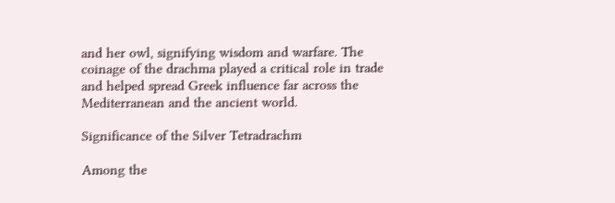and her owl, signifying wisdom and warfare. The coinage of the drachma played a critical role in trade and helped spread Greek influence far across the Mediterranean and the ancient world.

Significance of the Silver Tetradrachm

Among the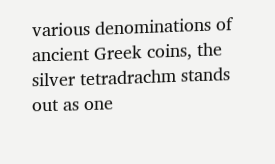various denominations of ancient Greek coins, the silver tetradrachm stands out as one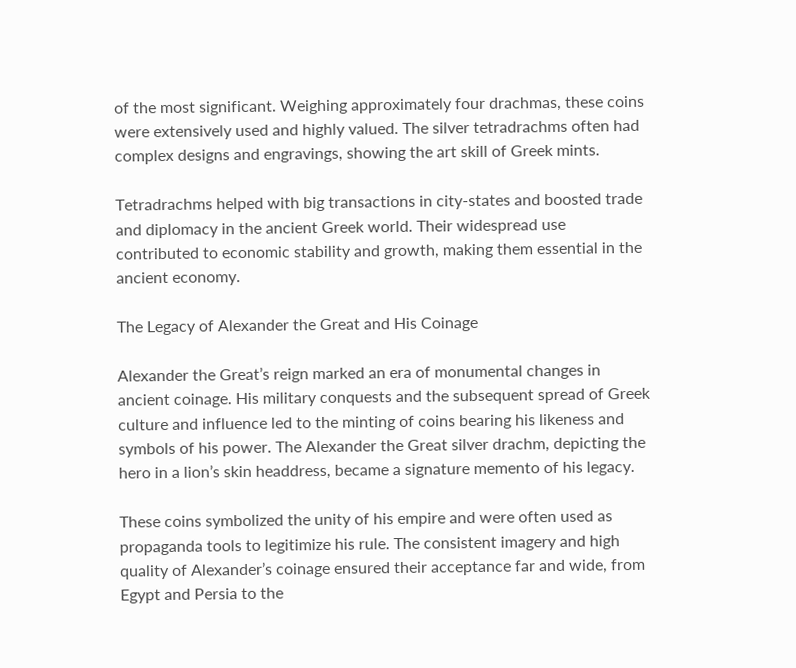of the most significant. Weighing approximately four drachmas, these coins were extensively used and highly valued. The silver tetradrachms often had complex designs and engravings, showing the art skill of Greek mints.

Tetradrachms helped with big transactions in city-states and boosted trade and diplomacy in the ancient Greek world. Their widespread use contributed to economic stability and growth, making them essential in the ancient economy.

The Legacy of Alexander the Great and His Coinage

Alexander the Great’s reign marked an era of monumental changes in ancient coinage. His military conquests and the subsequent spread of Greek culture and influence led to the minting of coins bearing his likeness and symbols of his power. The Alexander the Great silver drachm, depicting the hero in a lion’s skin headdress, became a signature memento of his legacy.

These coins symbolized the unity of his empire and were often used as propaganda tools to legitimize his rule. The consistent imagery and high quality of Alexander’s coinage ensured their acceptance far and wide, from Egypt and Persia to the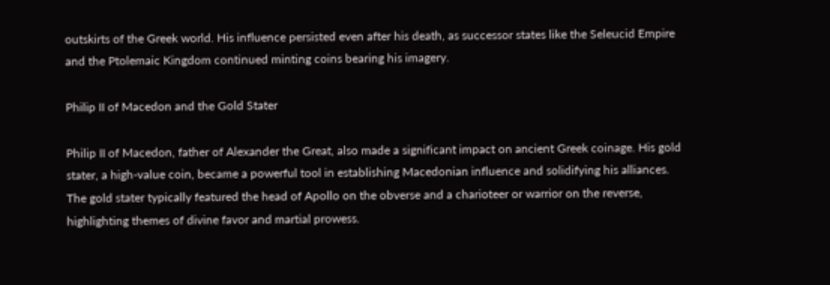outskirts of the Greek world. His influence persisted even after his death, as successor states like the Seleucid Empire and the Ptolemaic Kingdom continued minting coins bearing his imagery.

Philip II of Macedon and the Gold Stater

Philip II of Macedon, father of Alexander the Great, also made a significant impact on ancient Greek coinage. His gold stater, a high-value coin, became a powerful tool in establishing Macedonian influence and solidifying his alliances. The gold stater typically featured the head of Apollo on the obverse and a charioteer or warrior on the reverse, highlighting themes of divine favor and martial prowess.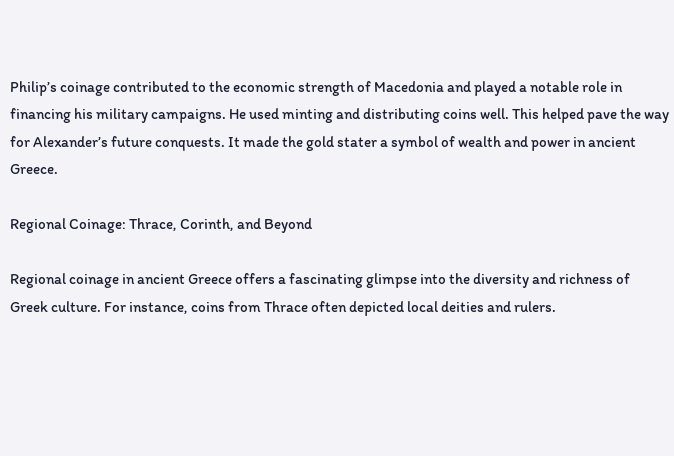Philip’s coinage contributed to the economic strength of Macedonia and played a notable role in financing his military campaigns. He used minting and distributing coins well. This helped pave the way for Alexander’s future conquests. It made the gold stater a symbol of wealth and power in ancient Greece.

Regional Coinage: Thrace, Corinth, and Beyond

Regional coinage in ancient Greece offers a fascinating glimpse into the diversity and richness of Greek culture. For instance, coins from Thrace often depicted local deities and rulers.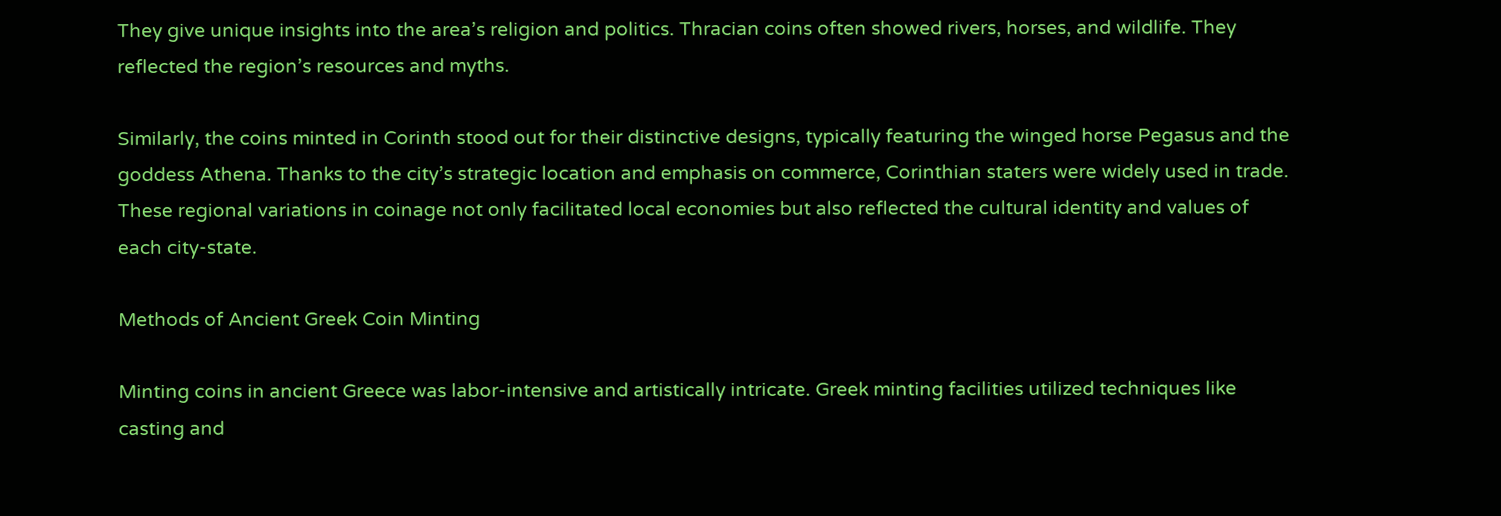They give unique insights into the area’s religion and politics. Thracian coins often showed rivers, horses, and wildlife. They reflected the region’s resources and myths.

Similarly, the coins minted in Corinth stood out for their distinctive designs, typically featuring the winged horse Pegasus and the goddess Athena. Thanks to the city’s strategic location and emphasis on commerce, Corinthian staters were widely used in trade. These regional variations in coinage not only facilitated local economies but also reflected the cultural identity and values of each city-state.

Methods of Ancient Greek Coin Minting

Minting coins in ancient Greece was labor-intensive and artistically intricate. Greek minting facilities utilized techniques like casting and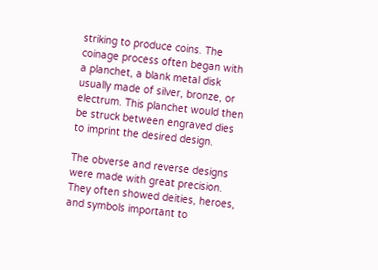striking to produce coins. The coinage process often began with a planchet, a blank metal disk usually made of silver, bronze, or electrum. This planchet would then be struck between engraved dies to imprint the desired design.

The obverse and reverse designs were made with great precision. They often showed deities, heroes, and symbols important to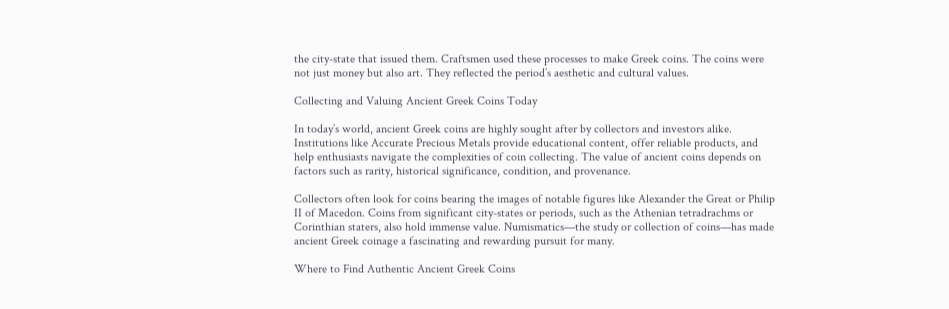the city-state that issued them. Craftsmen used these processes to make Greek coins. The coins were not just money but also art. They reflected the period’s aesthetic and cultural values.

Collecting and Valuing Ancient Greek Coins Today

In today’s world, ancient Greek coins are highly sought after by collectors and investors alike. Institutions like Accurate Precious Metals provide educational content, offer reliable products, and help enthusiasts navigate the complexities of coin collecting. The value of ancient coins depends on factors such as rarity, historical significance, condition, and provenance.

Collectors often look for coins bearing the images of notable figures like Alexander the Great or Philip II of Macedon. Coins from significant city-states or periods, such as the Athenian tetradrachms or Corinthian staters, also hold immense value. Numismatics—the study or collection of coins—has made ancient Greek coinage a fascinating and rewarding pursuit for many.

Where to Find Authentic Ancient Greek Coins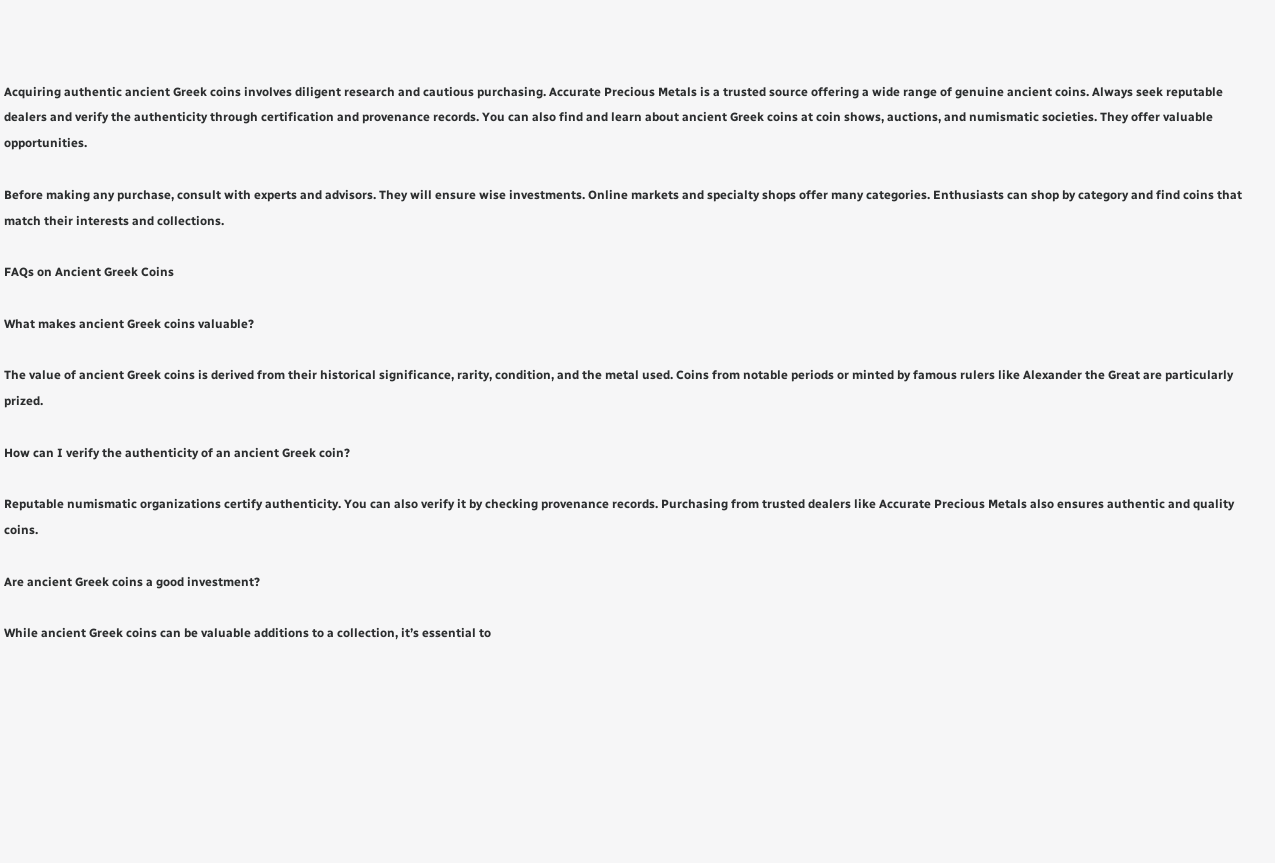Acquiring authentic ancient Greek coins involves diligent research and cautious purchasing. Accurate Precious Metals is a trusted source offering a wide range of genuine ancient coins. Always seek reputable dealers and verify the authenticity through certification and provenance records. You can also find and learn about ancient Greek coins at coin shows, auctions, and numismatic societies. They offer valuable opportunities.

Before making any purchase, consult with experts and advisors. They will ensure wise investments. Online markets and specialty shops offer many categories. Enthusiasts can shop by category and find coins that match their interests and collections.

FAQs on Ancient Greek Coins

What makes ancient Greek coins valuable?

The value of ancient Greek coins is derived from their historical significance, rarity, condition, and the metal used. Coins from notable periods or minted by famous rulers like Alexander the Great are particularly prized.

How can I verify the authenticity of an ancient Greek coin?

Reputable numismatic organizations certify authenticity. You can also verify it by checking provenance records. Purchasing from trusted dealers like Accurate Precious Metals also ensures authentic and quality coins.

Are ancient Greek coins a good investment?

While ancient Greek coins can be valuable additions to a collection, it’s essential to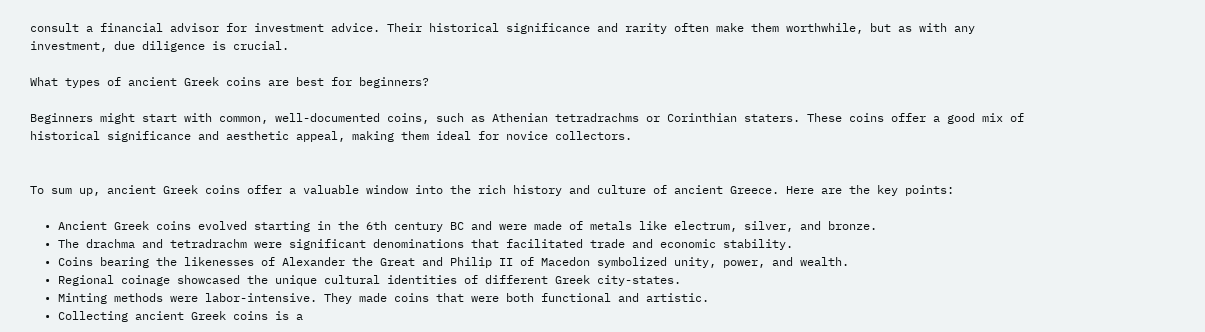consult a financial advisor for investment advice. Their historical significance and rarity often make them worthwhile, but as with any investment, due diligence is crucial.

What types of ancient Greek coins are best for beginners?

Beginners might start with common, well-documented coins, such as Athenian tetradrachms or Corinthian staters. These coins offer a good mix of historical significance and aesthetic appeal, making them ideal for novice collectors.


To sum up, ancient Greek coins offer a valuable window into the rich history and culture of ancient Greece. Here are the key points:

  • Ancient Greek coins evolved starting in the 6th century BC and were made of metals like electrum, silver, and bronze.
  • The drachma and tetradrachm were significant denominations that facilitated trade and economic stability.
  • Coins bearing the likenesses of Alexander the Great and Philip II of Macedon symbolized unity, power, and wealth.
  • Regional coinage showcased the unique cultural identities of different Greek city-states.
  • Minting methods were labor-intensive. They made coins that were both functional and artistic.
  • Collecting ancient Greek coins is a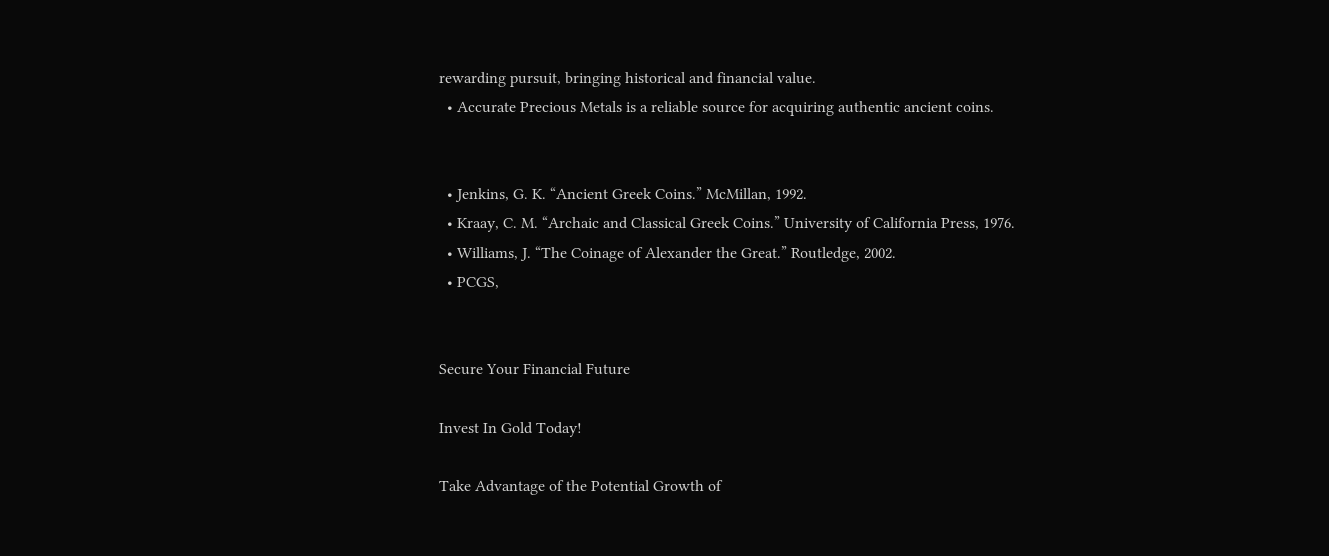rewarding pursuit, bringing historical and financial value.
  • Accurate Precious Metals is a reliable source for acquiring authentic ancient coins.


  • Jenkins, G. K. “Ancient Greek Coins.” McMillan, 1992.
  • Kraay, C. M. “Archaic and Classical Greek Coins.” University of California Press, 1976.
  • Williams, J. “The Coinage of Alexander the Great.” Routledge, 2002.
  • PCGS,


Secure Your Financial Future

Invest In Gold Today!

Take Advantage of the Potential Growth of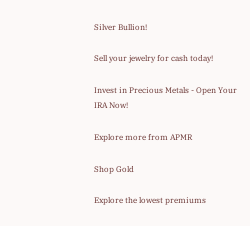Silver Bullion!

Sell your jewelry for cash today!

Invest in Precious Metals - Open Your IRA Now!

Explore more from APMR

Shop Gold

Explore the lowest premiums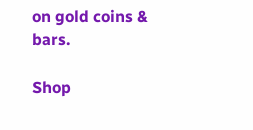on gold coins & bars.

Shop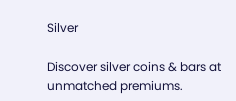Silver

Discover silver coins & bars at unmatched premiums.